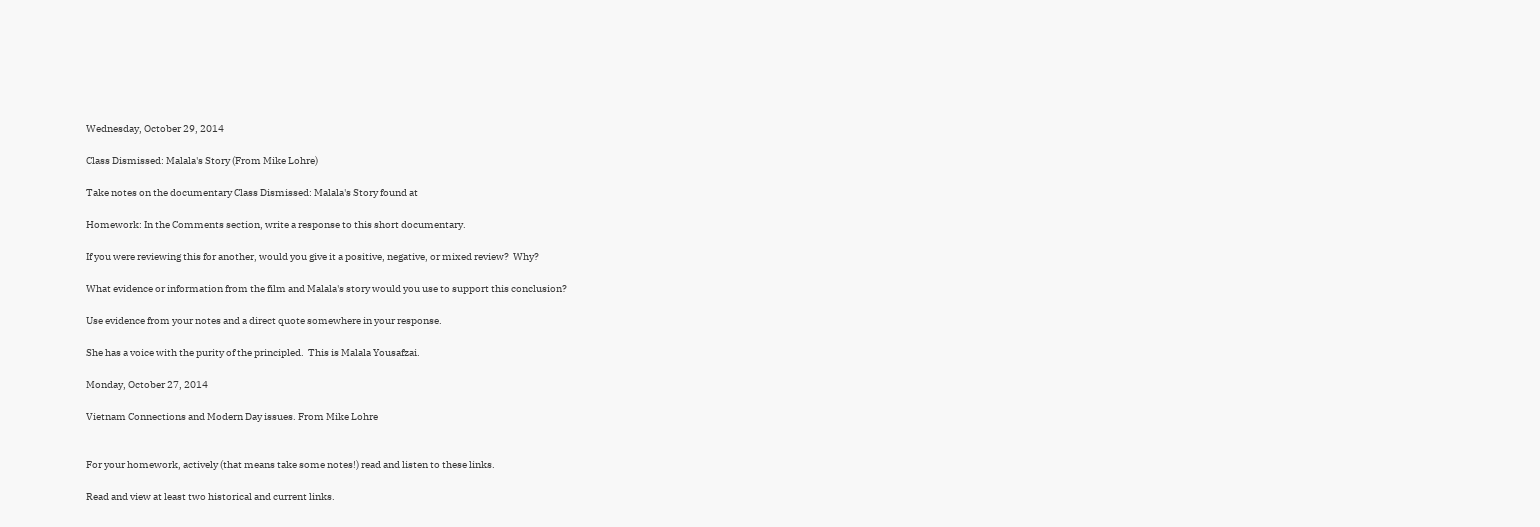Wednesday, October 29, 2014

Class Dismissed: Malala's Story (From Mike Lohre)

Take notes on the documentary Class Dismissed: Malala's Story found at

Homework: In the Comments section, write a response to this short documentary.

If you were reviewing this for another, would you give it a positive, negative, or mixed review?  Why?

What evidence or information from the film and Malala's story would you use to support this conclusion?

Use evidence from your notes and a direct quote somewhere in your response.

She has a voice with the purity of the principled.  This is Malala Yousafzai.

Monday, October 27, 2014

Vietnam Connections and Modern Day issues. From Mike Lohre


For your homework, actively (that means take some notes!) read and listen to these links.

Read and view at least two historical and current links.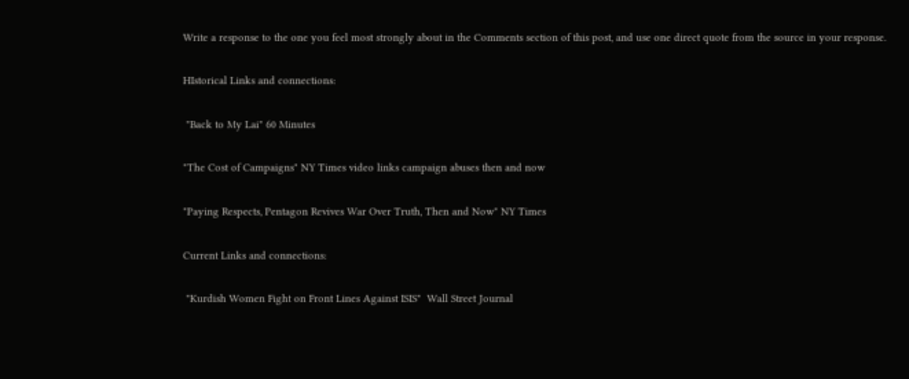Write a response to the one you feel most strongly about in the Comments section of this post, and use one direct quote from the source in your response.

HIstorical Links and connections:

 "Back to My Lai" 60 Minutes

"The Cost of Campaigns" NY Times video links campaign abuses then and now

"Paying Respects, Pentagon Revives War Over Truth, Then and Now" NY Times

Current Links and connections:

 "Kurdish Women Fight on Front Lines Against ISIS"  Wall Street Journal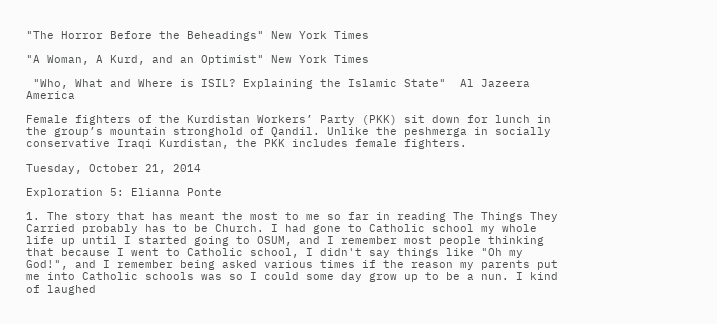"The Horror Before the Beheadings" New York Times

"A Woman, A Kurd, and an Optimist" New York Times

 "Who, What and Where is ISIL? Explaining the Islamic State"  Al Jazeera America

Female fighters of the Kurdistan Workers’ Party (PKK) sit down for lunch in the group’s mountain stronghold of Qandil. Unlike the peshmerga in socially conservative Iraqi Kurdistan, the PKK includes female fighters.

Tuesday, October 21, 2014

Exploration 5: Elianna Ponte

1. The story that has meant the most to me so far in reading The Things They Carried probably has to be Church. I had gone to Catholic school my whole life up until I started going to OSUM, and I remember most people thinking that because I went to Catholic school, I didn't say things like "Oh my God!", and I remember being asked various times if the reason my parents put me into Catholic schools was so I could some day grow up to be a nun. I kind of laughed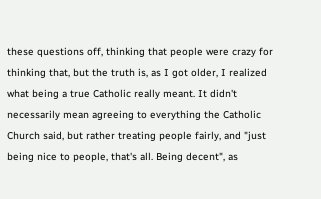these questions off, thinking that people were crazy for thinking that, but the truth is, as I got older, I realized what being a true Catholic really meant. It didn't necessarily mean agreeing to everything the Catholic Church said, but rather treating people fairly, and "just being nice to people, that's all. Being decent", as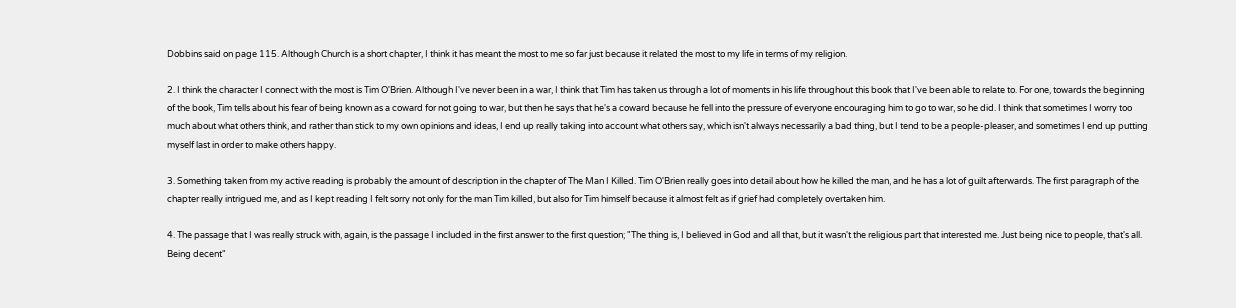Dobbins said on page 115. Although Church is a short chapter, I think it has meant the most to me so far just because it related the most to my life in terms of my religion.

2. I think the character I connect with the most is Tim O'Brien. Although I've never been in a war, I think that Tim has taken us through a lot of moments in his life throughout this book that I've been able to relate to. For one, towards the beginning of the book, Tim tells about his fear of being known as a coward for not going to war, but then he says that he's a coward because he fell into the pressure of everyone encouraging him to go to war, so he did. I think that sometimes I worry too much about what others think, and rather than stick to my own opinions and ideas, I end up really taking into account what others say, which isn't always necessarily a bad thing, but I tend to be a people-pleaser, and sometimes I end up putting myself last in order to make others happy.

3. Something taken from my active reading is probably the amount of description in the chapter of The Man I Killed. Tim O'Brien really goes into detail about how he killed the man, and he has a lot of guilt afterwards. The first paragraph of the chapter really intrigued me, and as I kept reading I felt sorry not only for the man Tim killed, but also for Tim himself because it almost felt as if grief had completely overtaken him.

4. The passage that I was really struck with, again, is the passage I included in the first answer to the first question; "The thing is, I believed in God and all that, but it wasn't the religious part that interested me. Just being nice to people, that's all. Being decent"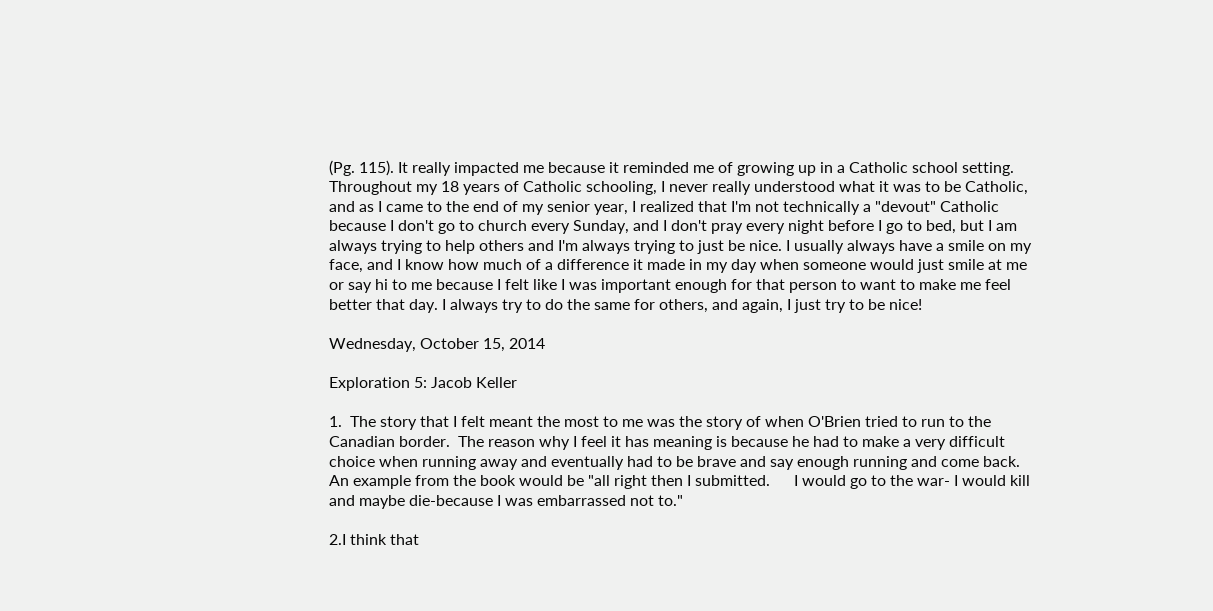(Pg. 115). It really impacted me because it reminded me of growing up in a Catholic school setting. Throughout my 18 years of Catholic schooling, I never really understood what it was to be Catholic, and as I came to the end of my senior year, I realized that I'm not technically a "devout" Catholic because I don't go to church every Sunday, and I don't pray every night before I go to bed, but I am always trying to help others and I'm always trying to just be nice. I usually always have a smile on my face, and I know how much of a difference it made in my day when someone would just smile at me or say hi to me because I felt like I was important enough for that person to want to make me feel better that day. I always try to do the same for others, and again, I just try to be nice!

Wednesday, October 15, 2014

Exploration 5: Jacob Keller

1.  The story that I felt meant the most to me was the story of when O'Brien tried to run to the Canadian border.  The reason why I feel it has meaning is because he had to make a very difficult choice when running away and eventually had to be brave and say enough running and come back.  An example from the book would be "all right then I submitted.      I would go to the war- I would kill and maybe die-because I was embarrassed not to."

2.I think that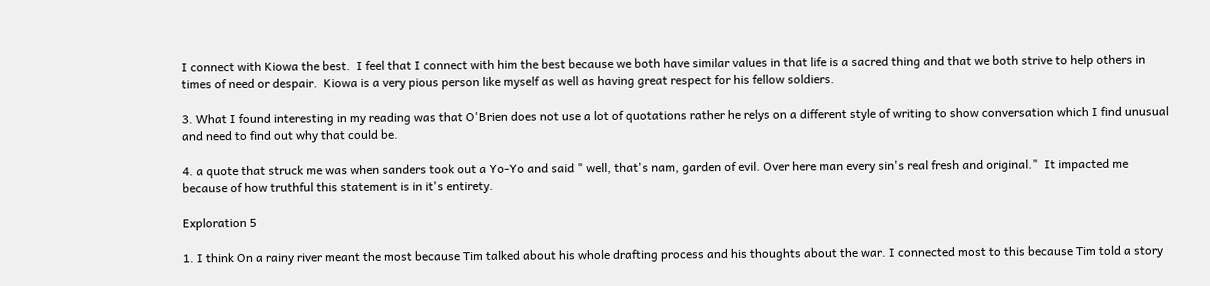I connect with Kiowa the best.  I feel that I connect with him the best because we both have similar values in that life is a sacred thing and that we both strive to help others in times of need or despair.  Kiowa is a very pious person like myself as well as having great respect for his fellow soldiers.

3. What I found interesting in my reading was that O'Brien does not use a lot of quotations rather he relys on a different style of writing to show conversation which I find unusual and need to find out why that could be.

4. a quote that struck me was when sanders took out a Yo-Yo and said " well, that's nam, garden of evil. Over here man every sin's real fresh and original."  It impacted me because of how truthful this statement is in it's entirety.

Exploration 5

1. I think On a rainy river meant the most because Tim talked about his whole drafting process and his thoughts about the war. I connected most to this because Tim told a story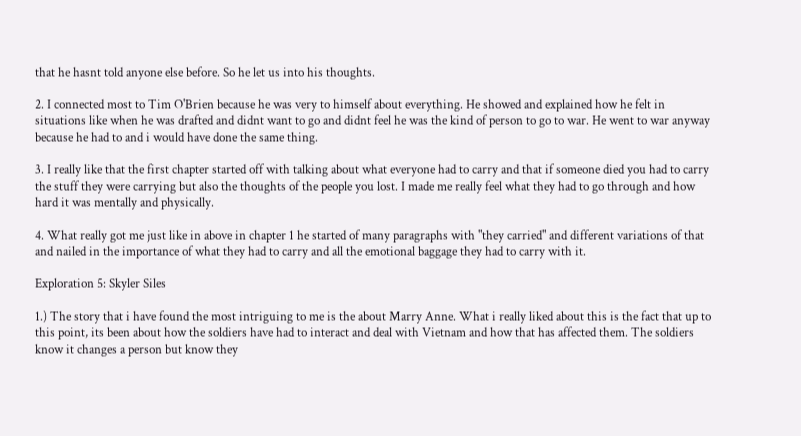that he hasnt told anyone else before. So he let us into his thoughts.

2. I connected most to Tim O'Brien because he was very to himself about everything. He showed and explained how he felt in situations like when he was drafted and didnt want to go and didnt feel he was the kind of person to go to war. He went to war anyway because he had to and i would have done the same thing.

3. I really like that the first chapter started off with talking about what everyone had to carry and that if someone died you had to carry the stuff they were carrying but also the thoughts of the people you lost. I made me really feel what they had to go through and how hard it was mentally and physically.

4. What really got me just like in above in chapter 1 he started of many paragraphs with "they carried" and different variations of that and nailed in the importance of what they had to carry and all the emotional baggage they had to carry with it.

Exploration 5: Skyler Siles

1.) The story that i have found the most intriguing to me is the about Marry Anne. What i really liked about this is the fact that up to this point, its been about how the soldiers have had to interact and deal with Vietnam and how that has affected them. The soldiers know it changes a person but know they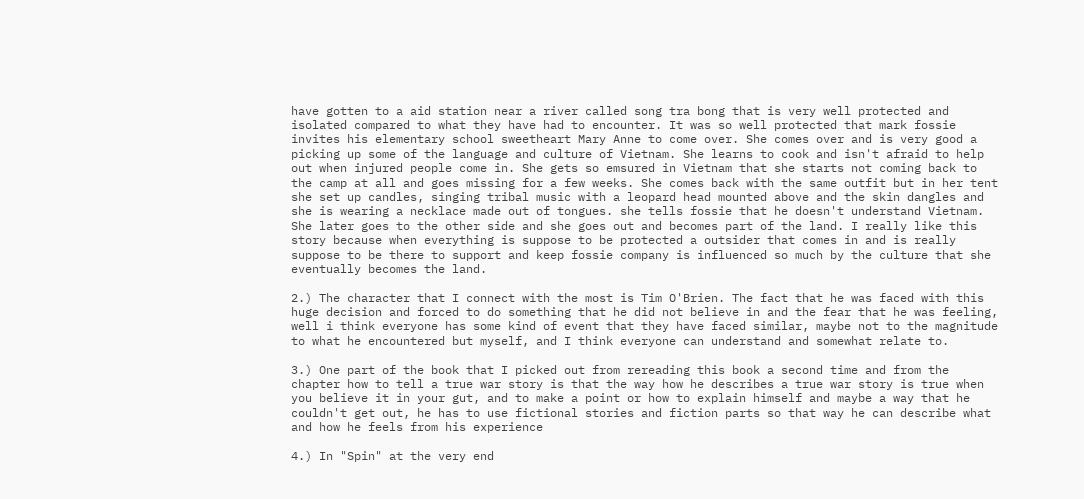have gotten to a aid station near a river called song tra bong that is very well protected and isolated compared to what they have had to encounter. It was so well protected that mark fossie invites his elementary school sweetheart Mary Anne to come over. She comes over and is very good a picking up some of the language and culture of Vietnam. She learns to cook and isn't afraid to help out when injured people come in. She gets so emsured in Vietnam that she starts not coming back to the camp at all and goes missing for a few weeks. She comes back with the same outfit but in her tent she set up candles, singing tribal music with a leopard head mounted above and the skin dangles and she is wearing a necklace made out of tongues. she tells fossie that he doesn't understand Vietnam. She later goes to the other side and she goes out and becomes part of the land. I really like this story because when everything is suppose to be protected a outsider that comes in and is really suppose to be there to support and keep fossie company is influenced so much by the culture that she eventually becomes the land.

2.) The character that I connect with the most is Tim O'Brien. The fact that he was faced with this huge decision and forced to do something that he did not believe in and the fear that he was feeling, well i think everyone has some kind of event that they have faced similar, maybe not to the magnitude to what he encountered but myself, and I think everyone can understand and somewhat relate to.

3.) One part of the book that I picked out from rereading this book a second time and from the chapter how to tell a true war story is that the way how he describes a true war story is true when you believe it in your gut, and to make a point or how to explain himself and maybe a way that he couldn't get out, he has to use fictional stories and fiction parts so that way he can describe what and how he feels from his experience

4.) In "Spin" at the very end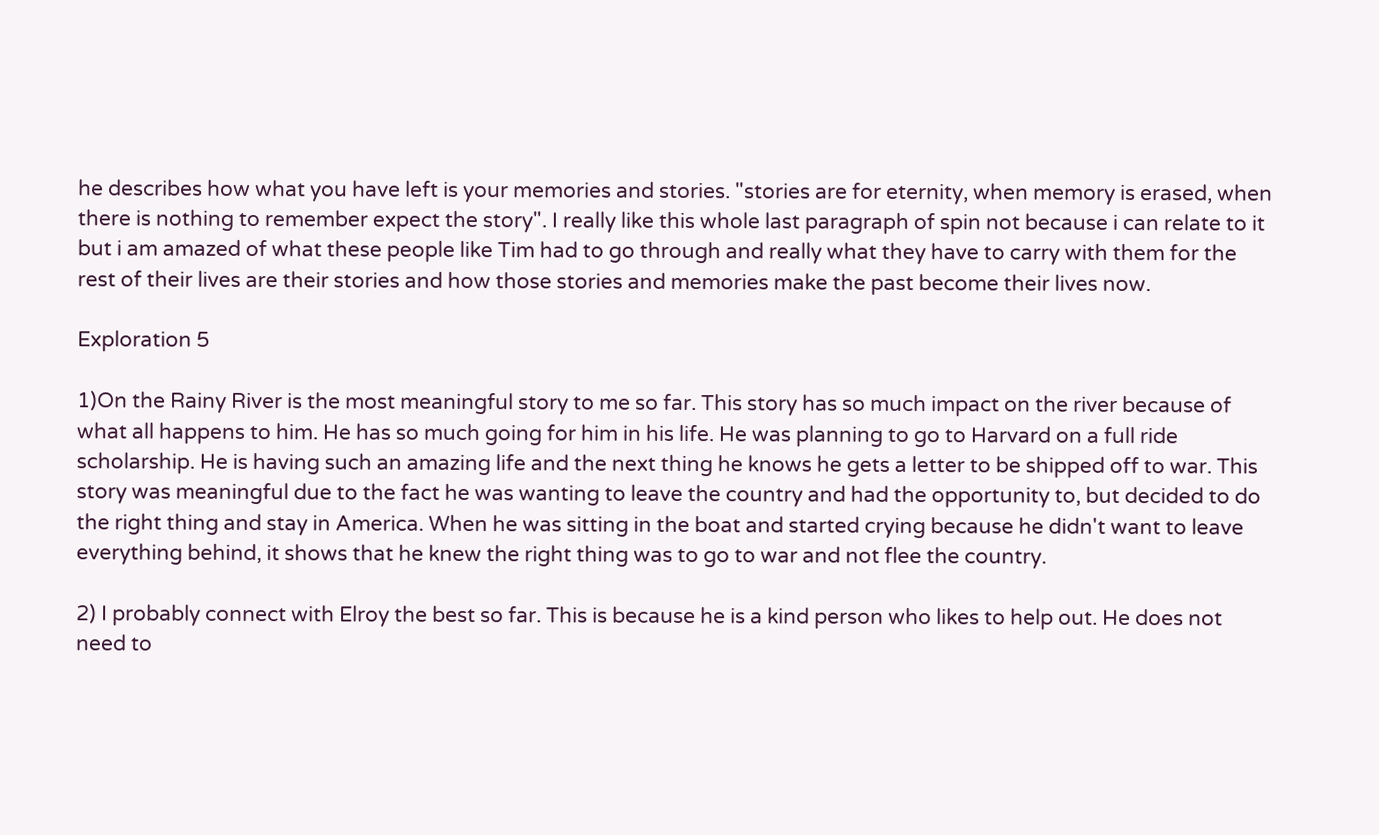he describes how what you have left is your memories and stories. "stories are for eternity, when memory is erased, when there is nothing to remember expect the story". I really like this whole last paragraph of spin not because i can relate to it but i am amazed of what these people like Tim had to go through and really what they have to carry with them for the rest of their lives are their stories and how those stories and memories make the past become their lives now.

Exploration 5

1)On the Rainy River is the most meaningful story to me so far. This story has so much impact on the river because of what all happens to him. He has so much going for him in his life. He was planning to go to Harvard on a full ride scholarship. He is having such an amazing life and the next thing he knows he gets a letter to be shipped off to war. This story was meaningful due to the fact he was wanting to leave the country and had the opportunity to, but decided to do the right thing and stay in America. When he was sitting in the boat and started crying because he didn't want to leave everything behind, it shows that he knew the right thing was to go to war and not flee the country.

2) I probably connect with Elroy the best so far. This is because he is a kind person who likes to help out. He does not need to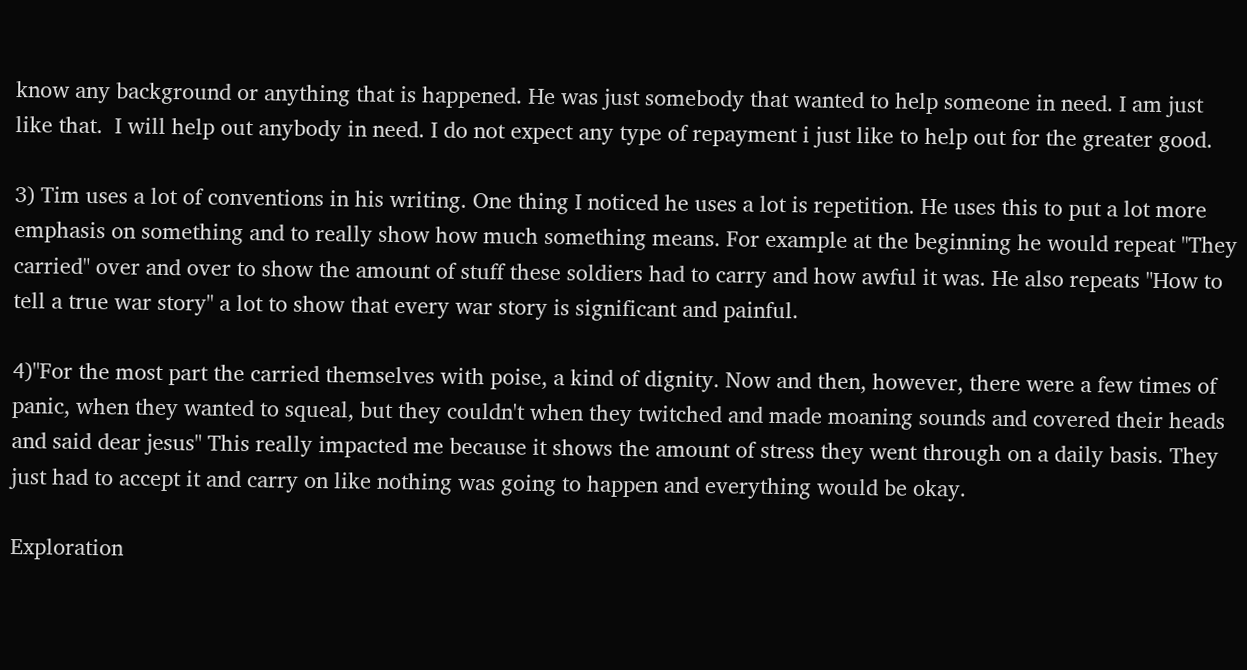know any background or anything that is happened. He was just somebody that wanted to help someone in need. I am just like that.  I will help out anybody in need. I do not expect any type of repayment i just like to help out for the greater good.

3) Tim uses a lot of conventions in his writing. One thing I noticed he uses a lot is repetition. He uses this to put a lot more emphasis on something and to really show how much something means. For example at the beginning he would repeat "They carried" over and over to show the amount of stuff these soldiers had to carry and how awful it was. He also repeats "How to tell a true war story" a lot to show that every war story is significant and painful.

4)"For the most part the carried themselves with poise, a kind of dignity. Now and then, however, there were a few times of panic, when they wanted to squeal, but they couldn't when they twitched and made moaning sounds and covered their heads and said dear jesus" This really impacted me because it shows the amount of stress they went through on a daily basis. They just had to accept it and carry on like nothing was going to happen and everything would be okay.

Exploration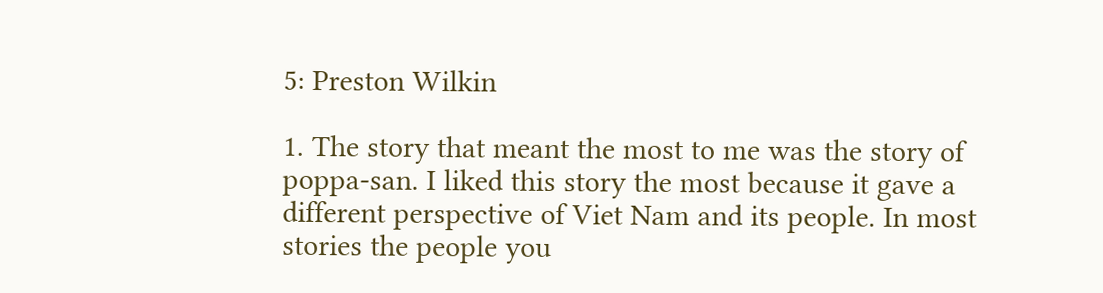5: Preston Wilkin

1. The story that meant the most to me was the story of poppa-san. I liked this story the most because it gave a different perspective of Viet Nam and its people. In most stories the people you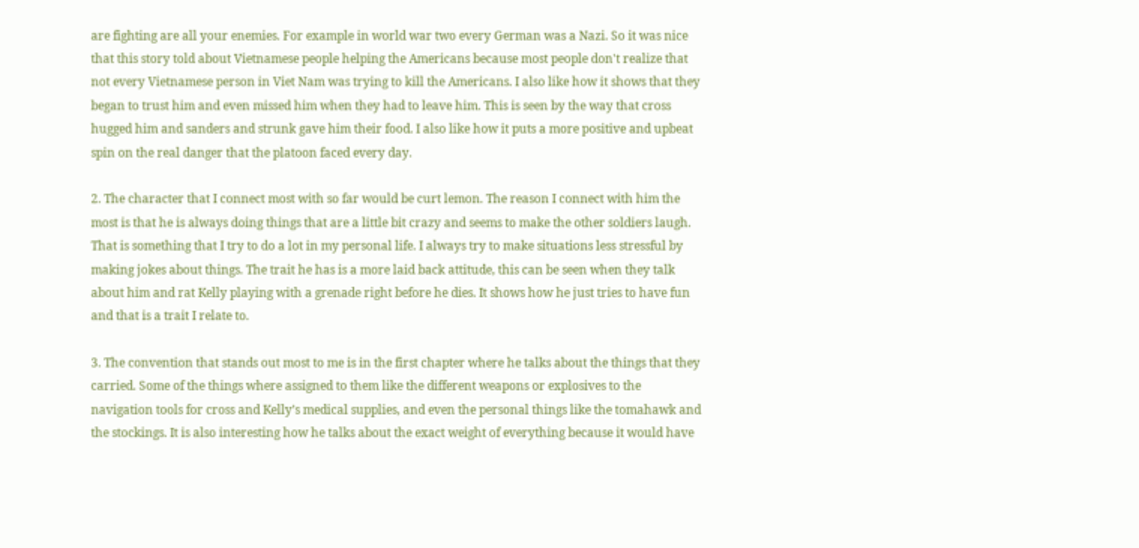are fighting are all your enemies. For example in world war two every German was a Nazi. So it was nice that this story told about Vietnamese people helping the Americans because most people don't realize that not every Vietnamese person in Viet Nam was trying to kill the Americans. I also like how it shows that they began to trust him and even missed him when they had to leave him. This is seen by the way that cross hugged him and sanders and strunk gave him their food. I also like how it puts a more positive and upbeat spin on the real danger that the platoon faced every day.

2. The character that I connect most with so far would be curt lemon. The reason I connect with him the most is that he is always doing things that are a little bit crazy and seems to make the other soldiers laugh. That is something that I try to do a lot in my personal life. I always try to make situations less stressful by making jokes about things. The trait he has is a more laid back attitude, this can be seen when they talk about him and rat Kelly playing with a grenade right before he dies. It shows how he just tries to have fun and that is a trait I relate to.

3. The convention that stands out most to me is in the first chapter where he talks about the things that they carried. Some of the things where assigned to them like the different weapons or explosives to the navigation tools for cross and Kelly’s medical supplies, and even the personal things like the tomahawk and the stockings. It is also interesting how he talks about the exact weight of everything because it would have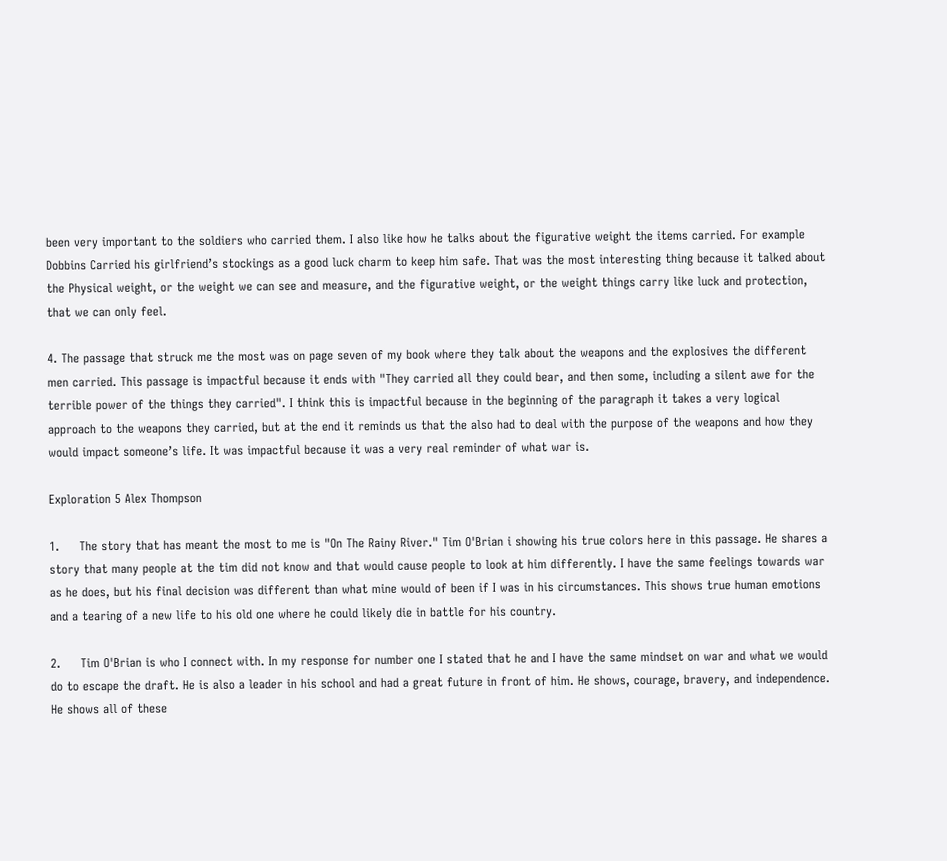been very important to the soldiers who carried them. I also like how he talks about the figurative weight the items carried. For example Dobbins Carried his girlfriend’s stockings as a good luck charm to keep him safe. That was the most interesting thing because it talked about the Physical weight, or the weight we can see and measure, and the figurative weight, or the weight things carry like luck and protection, that we can only feel.

4. The passage that struck me the most was on page seven of my book where they talk about the weapons and the explosives the different men carried. This passage is impactful because it ends with "They carried all they could bear, and then some, including a silent awe for the terrible power of the things they carried". I think this is impactful because in the beginning of the paragraph it takes a very logical approach to the weapons they carried, but at the end it reminds us that the also had to deal with the purpose of the weapons and how they would impact someone’s life. It was impactful because it was a very real reminder of what war is.

Exploration 5 Alex Thompson

1.     The story that has meant the most to me is "On The Rainy River." Tim O'Brian i showing his true colors here in this passage. He shares a story that many people at the tim did not know and that would cause people to look at him differently. I have the same feelings towards war as he does, but his final decision was different than what mine would of been if I was in his circumstances. This shows true human emotions and a tearing of a new life to his old one where he could likely die in battle for his country.

2.     Tim O'Brian is who I connect with. In my response for number one I stated that he and I have the same mindset on war and what we would do to escape the draft. He is also a leader in his school and had a great future in front of him. He shows, courage, bravery, and independence. He shows all of these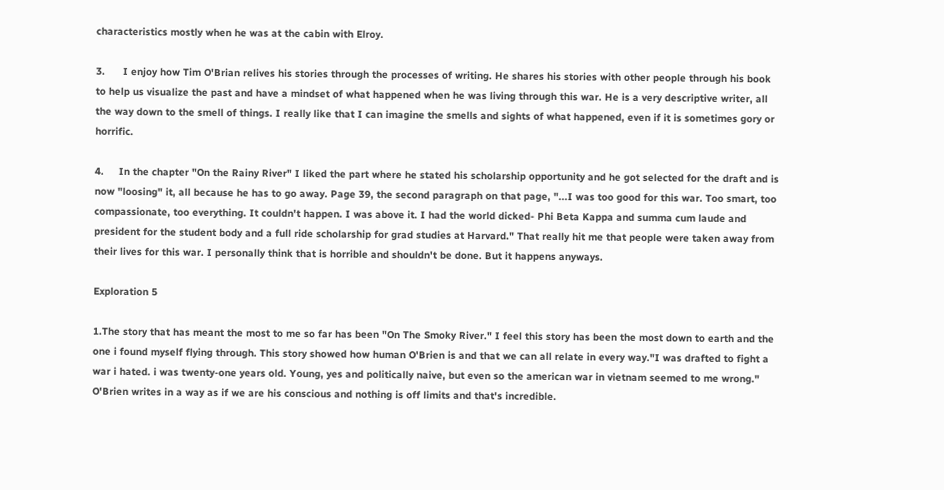characteristics mostly when he was at the cabin with Elroy.

3.      I enjoy how Tim O'Brian relives his stories through the processes of writing. He shares his stories with other people through his book to help us visualize the past and have a mindset of what happened when he was living through this war. He is a very descriptive writer, all the way down to the smell of things. I really like that I can imagine the smells and sights of what happened, even if it is sometimes gory or horrific.

4.     In the chapter "On the Rainy River" I liked the part where he stated his scholarship opportunity and he got selected for the draft and is now "loosing" it, all because he has to go away. Page 39, the second paragraph on that page, "...I was too good for this war. Too smart, too compassionate, too everything. It couldn't happen. I was above it. I had the world dicked- Phi Beta Kappa and summa cum laude and president for the student body and a full ride scholarship for grad studies at Harvard." That really hit me that people were taken away from their lives for this war. I personally think that is horrible and shouldn't be done. But it happens anyways.

Exploration 5

1.The story that has meant the most to me so far has been "On The Smoky River." I feel this story has been the most down to earth and the one i found myself flying through. This story showed how human O'Brien is and that we can all relate in every way."I was drafted to fight a war i hated. i was twenty-one years old. Young, yes and politically naive, but even so the american war in vietnam seemed to me wrong." O'Brien writes in a way as if we are his conscious and nothing is off limits and that's incredible.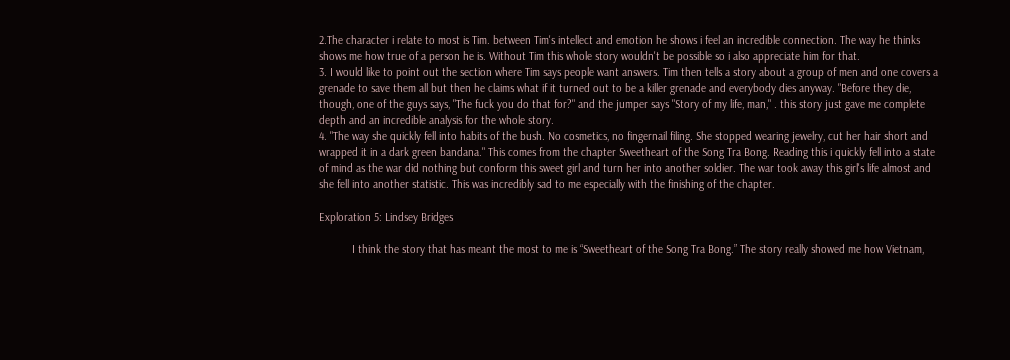2.The character i relate to most is Tim. between Tim's intellect and emotion he shows i feel an incredible connection. The way he thinks shows me how true of a person he is. Without Tim this whole story wouldn't be possible so i also appreciate him for that.
3. I would like to point out the section where Tim says people want answers. Tim then tells a story about a group of men and one covers a grenade to save them all but then he claims what if it turned out to be a killer grenade and everybody dies anyway. "Before they die, though, one of the guys says, "The fuck you do that for?" and the jumper says "Story of my life, man," . this story just gave me complete depth and an incredible analysis for the whole story.
4. "The way she quickly fell into habits of the bush. No cosmetics, no fingernail filing. She stopped wearing jewelry, cut her hair short and wrapped it in a dark green bandana." This comes from the chapter Sweetheart of the Song Tra Bong. Reading this i quickly fell into a state of mind as the war did nothing but conform this sweet girl and turn her into another soldier. The war took away this girl's life almost and she fell into another statistic. This was incredibly sad to me especially with the finishing of the chapter.

Exploration 5: Lindsey Bridges

           I think the story that has meant the most to me is “Sweetheart of the Song Tra Bong.” The story really showed me how Vietnam,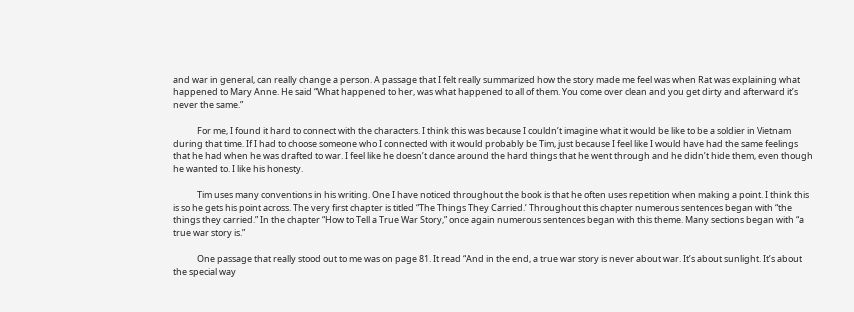and war in general, can really change a person. A passage that I felt really summarized how the story made me feel was when Rat was explaining what happened to Mary Anne. He said “What happened to her, was what happened to all of them. You come over clean and you get dirty and afterward it’s never the same.”

            For me, I found it hard to connect with the characters. I think this was because I couldn’t imagine what it would be like to be a soldier in Vietnam during that time. If I had to choose someone who I connected with it would probably be Tim, just because I feel like I would have had the same feelings that he had when he was drafted to war. I feel like he doesn’t dance around the hard things that he went through and he didn’t hide them, even though he wanted to. I like his honesty.

            Tim uses many conventions in his writing. One I have noticed throughout the book is that he often uses repetition when making a point. I think this is so he gets his point across. The very first chapter is titled “The Things They Carried.’ Throughout this chapter numerous sentences began with “the things they carried.” In the chapter “How to Tell a True War Story,” once again numerous sentences began with this theme. Many sections began with “a true war story is.”

            One passage that really stood out to me was on page 81. It read “And in the end, a true war story is never about war. It’s about sunlight. It’s about the special way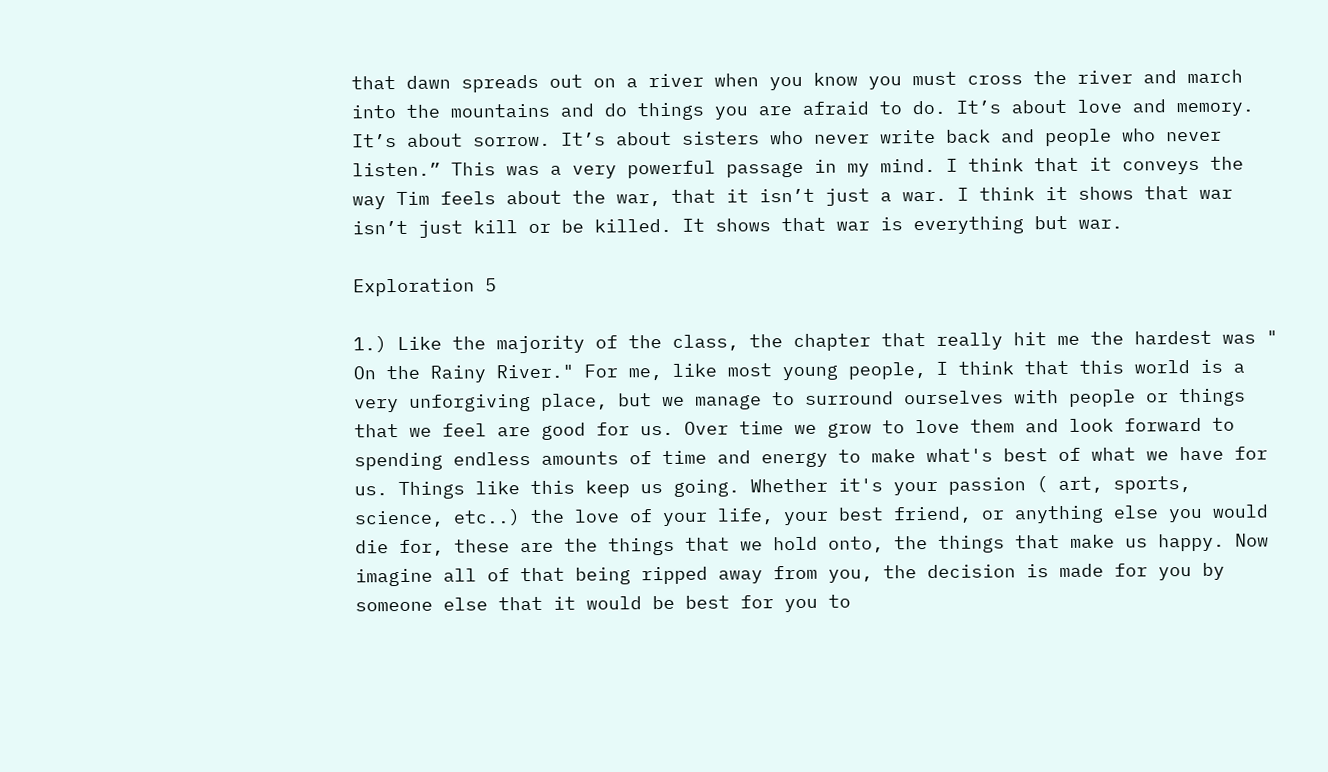that dawn spreads out on a river when you know you must cross the river and march into the mountains and do things you are afraid to do. It’s about love and memory. It’s about sorrow. It’s about sisters who never write back and people who never listen.” This was a very powerful passage in my mind. I think that it conveys the way Tim feels about the war, that it isn’t just a war. I think it shows that war isn’t just kill or be killed. It shows that war is everything but war.

Exploration 5

1.) Like the majority of the class, the chapter that really hit me the hardest was " On the Rainy River." For me, like most young people, I think that this world is a very unforgiving place, but we manage to surround ourselves with people or things that we feel are good for us. Over time we grow to love them and look forward to spending endless amounts of time and energy to make what's best of what we have for us. Things like this keep us going. Whether it's your passion ( art, sports, science, etc..) the love of your life, your best friend, or anything else you would die for, these are the things that we hold onto, the things that make us happy. Now imagine all of that being ripped away from you, the decision is made for you by someone else that it would be best for you to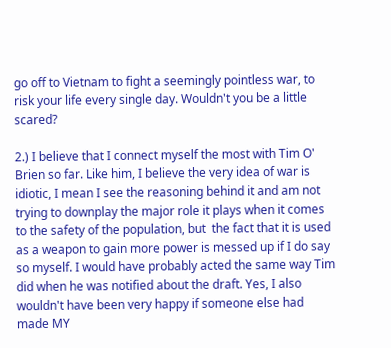go off to Vietnam to fight a seemingly pointless war, to risk your life every single day. Wouldn't you be a little scared?

2.) I believe that I connect myself the most with Tim O' Brien so far. Like him, I believe the very idea of war is idiotic, I mean I see the reasoning behind it and am not trying to downplay the major role it plays when it comes to the safety of the population, but  the fact that it is used as a weapon to gain more power is messed up if I do say so myself. I would have probably acted the same way Tim did when he was notified about the draft. Yes, I also wouldn't have been very happy if someone else had made MY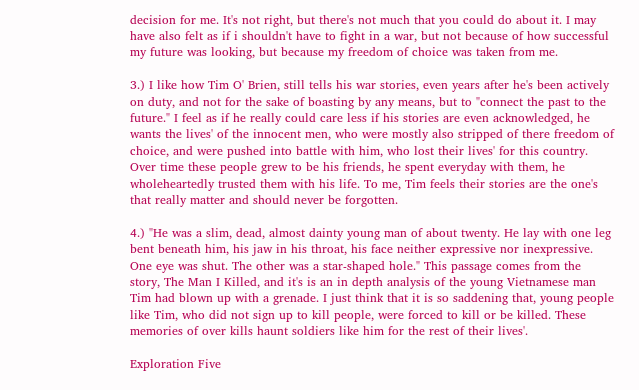decision for me. It's not right, but there's not much that you could do about it. I may have also felt as if i shouldn't have to fight in a war, but not because of how successful my future was looking, but because my freedom of choice was taken from me.

3.) I like how Tim O' Brien, still tells his war stories, even years after he's been actively on duty, and not for the sake of boasting by any means, but to "connect the past to the future." I feel as if he really could care less if his stories are even acknowledged, he wants the lives' of the innocent men, who were mostly also stripped of there freedom of choice, and were pushed into battle with him, who lost their lives' for this country. Over time these people grew to be his friends, he spent everyday with them, he wholeheartedly trusted them with his life. To me, Tim feels their stories are the one's that really matter and should never be forgotten.

4.) "He was a slim, dead, almost dainty young man of about twenty. He lay with one leg bent beneath him, his jaw in his throat, his face neither expressive nor inexpressive. One eye was shut. The other was a star-shaped hole." This passage comes from the story, The Man I Killed, and it's is an in depth analysis of the young Vietnamese man Tim had blown up with a grenade. I just think that it is so saddening that, young people like Tim, who did not sign up to kill people, were forced to kill or be killed. These memories of over kills haunt soldiers like him for the rest of their lives'.

Exploration Five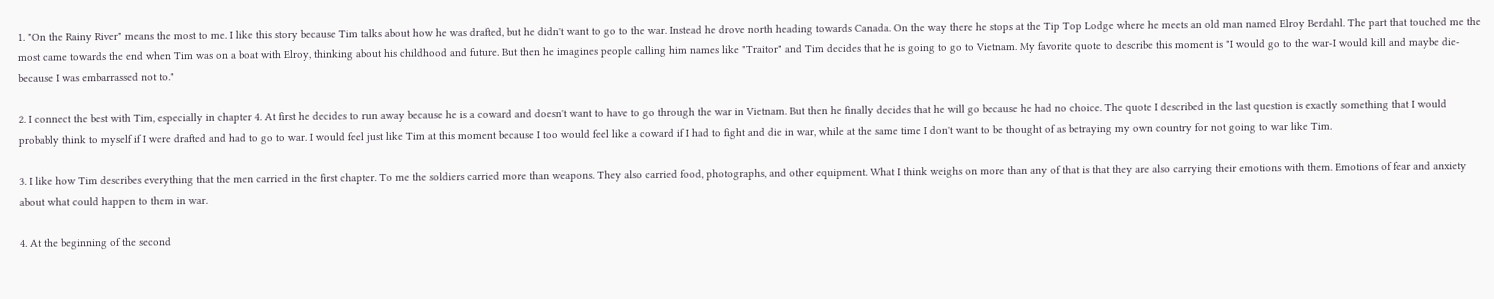1. "On the Rainy River" means the most to me. I like this story because Tim talks about how he was drafted, but he didn't want to go to the war. Instead he drove north heading towards Canada. On the way there he stops at the Tip Top Lodge where he meets an old man named Elroy Berdahl. The part that touched me the most came towards the end when Tim was on a boat with Elroy, thinking about his childhood and future. But then he imagines people calling him names like "Traitor" and Tim decides that he is going to go to Vietnam. My favorite quote to describe this moment is "I would go to the war-I would kill and maybe die-because I was embarrassed not to."

2. I connect the best with Tim, especially in chapter 4. At first he decides to run away because he is a coward and doesn't want to have to go through the war in Vietnam. But then he finally decides that he will go because he had no choice. The quote I described in the last question is exactly something that I would probably think to myself if I were drafted and had to go to war. I would feel just like Tim at this moment because I too would feel like a coward if I had to fight and die in war, while at the same time I don't want to be thought of as betraying my own country for not going to war like Tim.

3. I like how Tim describes everything that the men carried in the first chapter. To me the soldiers carried more than weapons. They also carried food, photographs, and other equipment. What I think weighs on more than any of that is that they are also carrying their emotions with them. Emotions of fear and anxiety about what could happen to them in war.

4. At the beginning of the second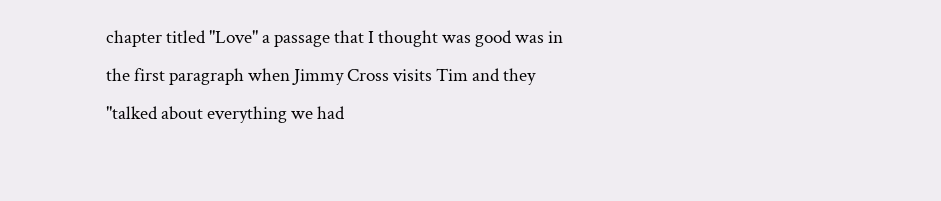chapter titled "Love" a passage that I thought was good was in the first paragraph when Jimmy Cross visits Tim and they "talked about everything we had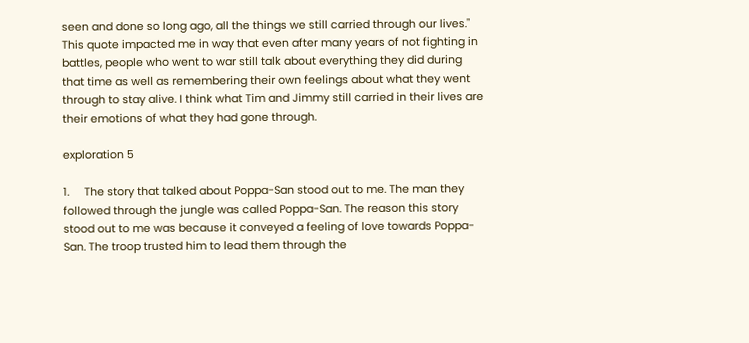seen and done so long ago, all the things we still carried through our lives." This quote impacted me in way that even after many years of not fighting in battles, people who went to war still talk about everything they did during that time as well as remembering their own feelings about what they went through to stay alive. I think what Tim and Jimmy still carried in their lives are their emotions of what they had gone through.

exploration 5

1.     The story that talked about Poppa-San stood out to me. The man they followed through the jungle was called Poppa-San. The reason this story stood out to me was because it conveyed a feeling of love towards Poppa-San. The troop trusted him to lead them through the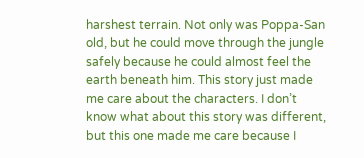harshest terrain. Not only was Poppa-San old, but he could move through the jungle safely because he could almost feel the earth beneath him. This story just made me care about the characters. I don’t know what about this story was different, but this one made me care because I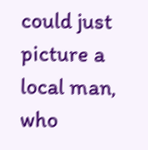could just picture a local man, who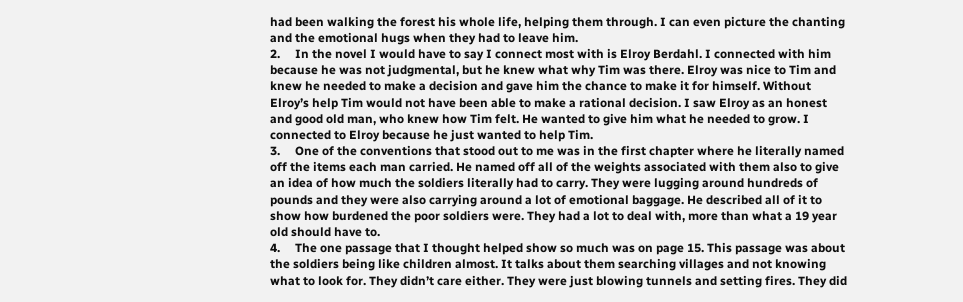had been walking the forest his whole life, helping them through. I can even picture the chanting and the emotional hugs when they had to leave him.
2.     In the novel I would have to say I connect most with is Elroy Berdahl. I connected with him because he was not judgmental, but he knew what why Tim was there. Elroy was nice to Tim and knew he needed to make a decision and gave him the chance to make it for himself. Without Elroy’s help Tim would not have been able to make a rational decision. I saw Elroy as an honest and good old man, who knew how Tim felt. He wanted to give him what he needed to grow. I connected to Elroy because he just wanted to help Tim.
3.     One of the conventions that stood out to me was in the first chapter where he literally named off the items each man carried. He named off all of the weights associated with them also to give an idea of how much the soldiers literally had to carry. They were lugging around hundreds of pounds and they were also carrying around a lot of emotional baggage. He described all of it to show how burdened the poor soldiers were. They had a lot to deal with, more than what a 19 year old should have to.
4.     The one passage that I thought helped show so much was on page 15. This passage was about the soldiers being like children almost. It talks about them searching villages and not knowing what to look for. They didn’t care either. They were just blowing tunnels and setting fires. They did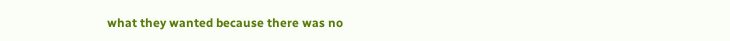what they wanted because there was no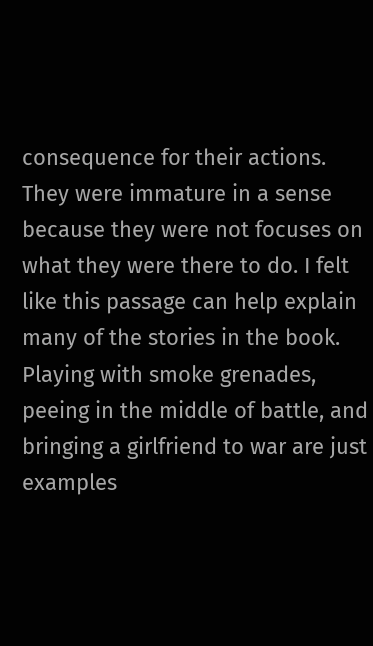consequence for their actions. They were immature in a sense because they were not focuses on what they were there to do. I felt like this passage can help explain many of the stories in the book. Playing with smoke grenades, peeing in the middle of battle, and bringing a girlfriend to war are just examples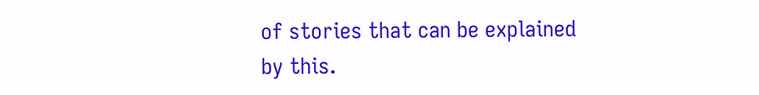of stories that can be explained by this.